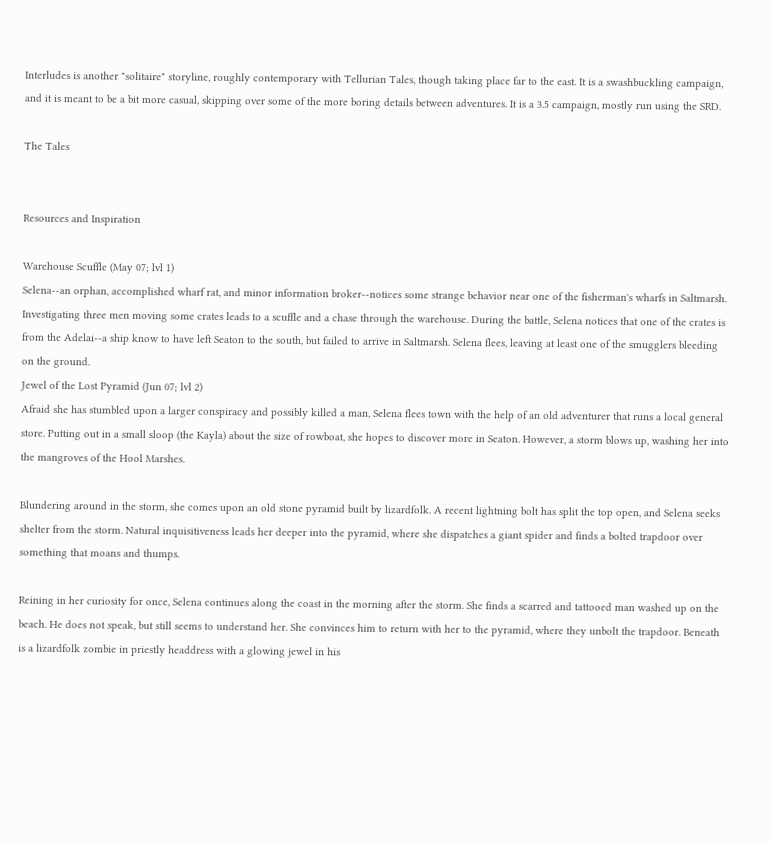Interludes is another "solitaire" storyline, roughly contemporary with Tellurian Tales, though taking place far to the east. It is a swashbuckling campaign, and it is meant to be a bit more casual, skipping over some of the more boring details between adventures. It is a 3.5 campaign, mostly run using the SRD.

The Tales


Resources and Inspiration

Warehouse Scuffle (May 07; lvl 1)
Selena--an orphan, accomplished wharf rat, and minor information broker--notices some strange behavior near one of the fisherman's wharfs in Saltmarsh. Investigating three men moving some crates leads to a scuffle and a chase through the warehouse. During the battle, Selena notices that one of the crates is from the Adelai--a ship know to have left Seaton to the south, but failed to arrive in Saltmarsh. Selena flees, leaving at least one of the smugglers bleeding on the ground.
Jewel of the Lost Pyramid (Jun 07; lvl 2)
Afraid she has stumbled upon a larger conspiracy and possibly killed a man, Selena flees town with the help of an old adventurer that runs a local general store. Putting out in a small sloop (the Kayla) about the size of rowboat, she hopes to discover more in Seaton. However, a storm blows up, washing her into the mangroves of the Hool Marshes.

Blundering around in the storm, she comes upon an old stone pyramid built by lizardfolk. A recent lightning bolt has split the top open, and Selena seeks shelter from the storm. Natural inquisitiveness leads her deeper into the pyramid, where she dispatches a giant spider and finds a bolted trapdoor over something that moans and thumps.

Reining in her curiosity for once, Selena continues along the coast in the morning after the storm. She finds a scarred and tattooed man washed up on the beach. He does not speak, but still seems to understand her. She convinces him to return with her to the pyramid, where they unbolt the trapdoor. Beneath is a lizardfolk zombie in priestly headdress with a glowing jewel in his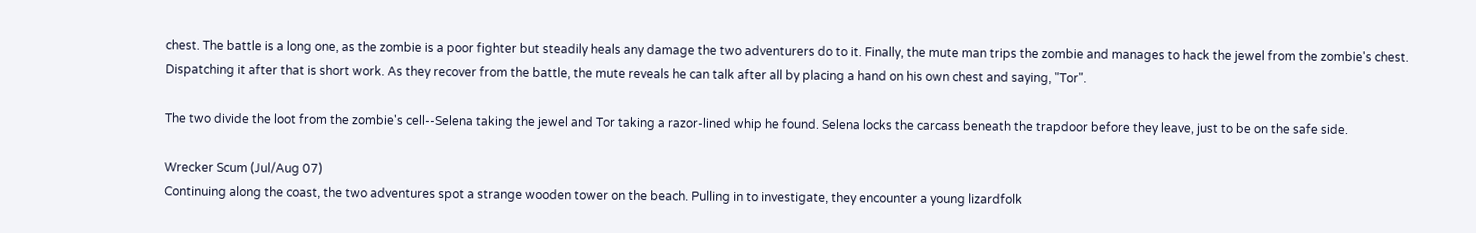chest. The battle is a long one, as the zombie is a poor fighter but steadily heals any damage the two adventurers do to it. Finally, the mute man trips the zombie and manages to hack the jewel from the zombie's chest. Dispatching it after that is short work. As they recover from the battle, the mute reveals he can talk after all by placing a hand on his own chest and saying, "Tor".

The two divide the loot from the zombie's cell--Selena taking the jewel and Tor taking a razor-lined whip he found. Selena locks the carcass beneath the trapdoor before they leave, just to be on the safe side.

Wrecker Scum (Jul/Aug 07)
Continuing along the coast, the two adventures spot a strange wooden tower on the beach. Pulling in to investigate, they encounter a young lizardfolk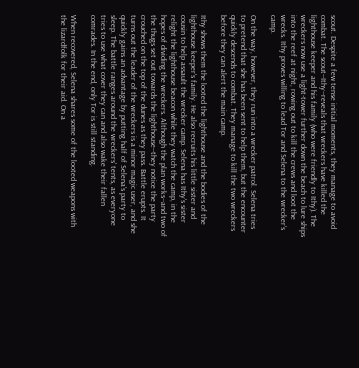scout. Despite a few tense initial moments, they manage to avoid combat. The scout--Ithy--reveals that wreckers have killed the lighthouse keeper and his family (who were friendly to Ithy). The wreckers now use a light-tower further down the beach to lure ships into the reef at night, rowing out to kill the crews and loot the wrecks. Ithy proves willing to lead Tor and Selena to the wrecker's camp.

On the way, however, they run into a wrecker patrol. Selena tries to pretend that she has been sent to help them, but the encounter quickly descends to combat. They manage to kill the two wreckers before they can alert the main camp.

Ithy shows them the looted the lighthouse and the bodies of the lighthouse keeper's family. He also recruits his little sister and cousin to help assault the wrecker camp. Selena has Ithy's sister relight the lighthouse beacon while they watch the camp, in the hopes of dividing the wreckers. Although the plan works--and two of the thugs set out towards the lighthouse--they notice the party crouched on the top of the dunes as they pass. Battle erupts. It turns out the leader of the wreckers is a minor magic user, and she quickly gains an advantage by putting half of Selena's party to sleep. The battle ranges around the wreckers' tents, as everyone tries to use what cover they can and also wake their fallen comrades. In the end, only Tor is still standing.

When recovered, Selena shares some of the looted weapons with the lizardfolk for their aid. On a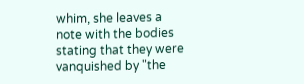whim, she leaves a note with the bodies stating that they were vanquished by "the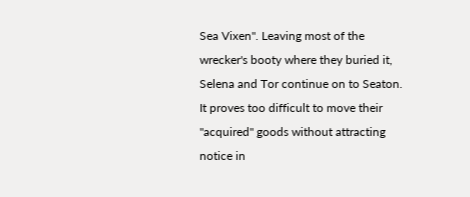Sea Vixen". Leaving most of the wrecker's booty where they buried it, Selena and Tor continue on to Seaton. It proves too difficult to move their "acquired" goods without attracting notice in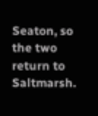Seaton, so the two return to Saltmarsh.